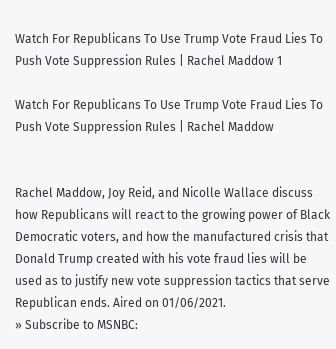Watch For Republicans To Use Trump Vote Fraud Lies To Push Vote Suppression Rules | Rachel Maddow 1

Watch For Republicans To Use Trump Vote Fraud Lies To Push Vote Suppression Rules | Rachel Maddow


Rachel Maddow, Joy Reid, and Nicolle Wallace discuss how Republicans will react to the growing power of Black Democratic voters, and how the manufactured crisis that Donald Trump created with his vote fraud lies will be used as to justify new vote suppression tactics that serve Republican ends. Aired on 01/06/2021.
» Subscribe to MSNBC: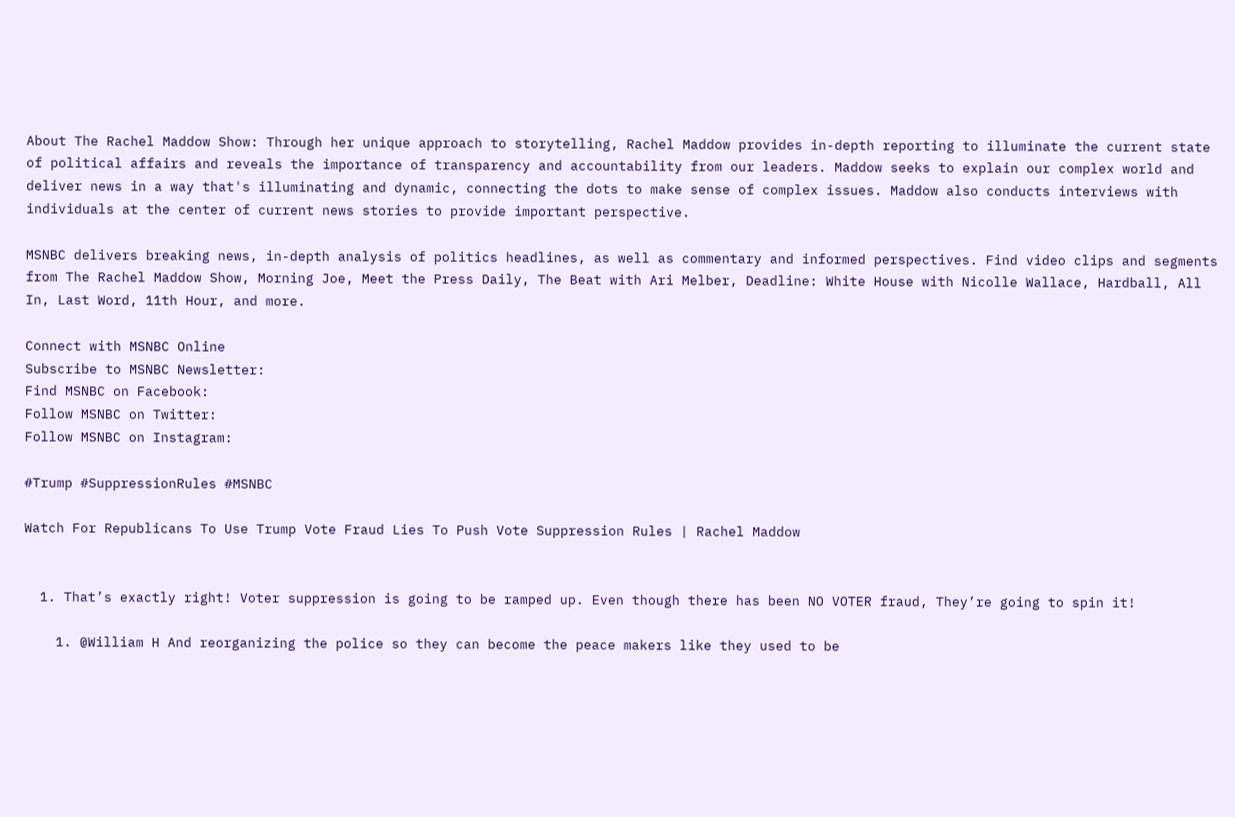About The Rachel Maddow Show: Through her unique approach to storytelling, Rachel Maddow provides in-depth reporting to illuminate the current state of political affairs and reveals the importance of transparency and accountability from our leaders. Maddow seeks to explain our complex world and deliver news in a way that's illuminating and dynamic, connecting the dots to make sense of complex issues. Maddow also conducts interviews with individuals at the center of current news stories to provide important perspective.

MSNBC delivers breaking news, in-depth analysis of politics headlines, as well as commentary and informed perspectives. Find video clips and segments from The Rachel Maddow Show, Morning Joe, Meet the Press Daily, The Beat with Ari Melber, Deadline: White House with Nicolle Wallace, Hardball, All In, Last Word, 11th Hour, and more.

Connect with MSNBC Online
Subscribe to MSNBC Newsletter:
Find MSNBC on Facebook:
Follow MSNBC on Twitter:
Follow MSNBC on Instagram:

#Trump #SuppressionRules #MSNBC

Watch For Republicans To Use Trump Vote Fraud Lies To Push Vote Suppression Rules | Rachel Maddow


  1. That’s exactly right! Voter suppression is going to be ramped up. Even though there has been NO VOTER fraud, They’re going to spin it!

    1. @William H And reorganizing the police so they can become the peace makers like they used to be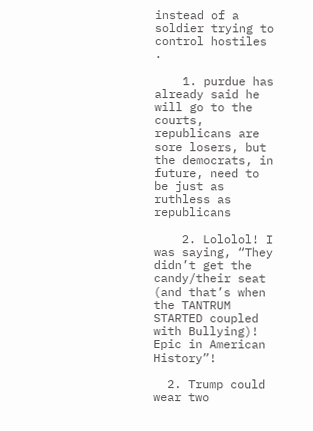instead of a soldier trying to control hostiles .

    1. purdue has already said he will go to the courts, republicans are sore losers, but the democrats, in future, need to be just as ruthless as republicans

    2. Lololol! I was saying, “They didn’t get the candy/their seat (and that’s when the TANTRUM STARTED coupled with Bullying)! Epic in American History”!

  2. Trump could wear two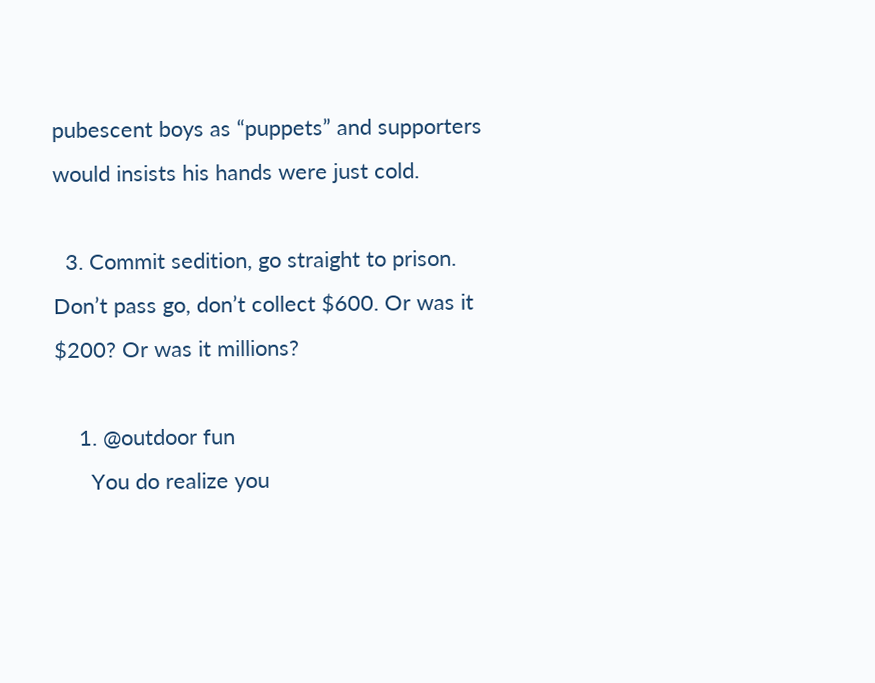pubescent boys as “puppets” and supporters would insists his hands were just cold.

  3. Commit sedition, go straight to prison. Don’t pass go, don’t collect $600. Or was it $200? Or was it millions?

    1. @outdoor fun
      You do realize you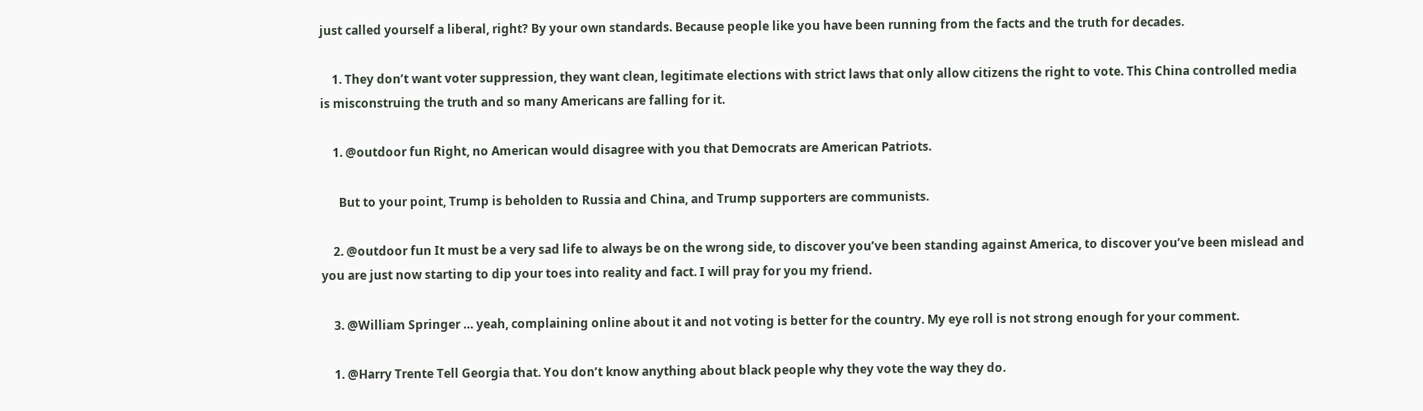just called yourself a liberal, right? By your own standards. Because people like you have been running from the facts and the truth for decades.

    1. They don’t want voter suppression, they want clean, legitimate elections with strict laws that only allow citizens the right to vote. This China controlled media is misconstruing the truth and so many Americans are falling for it.

    1. @outdoor fun Right, no American would disagree with you that Democrats are American Patriots.

      But to your point, Trump is beholden to Russia and China, and Trump supporters are communists.

    2. @outdoor fun It must be a very sad life to always be on the wrong side, to discover you’ve been standing against America, to discover you’ve been mislead and you are just now starting to dip your toes into reality and fact. I will pray for you my friend.

    3. @William Springer … yeah, complaining online about it and not voting is better for the country. My eye roll is not strong enough for your comment.

    1. @Harry Trente Tell Georgia that. You don’t know anything about black people why they vote the way they do.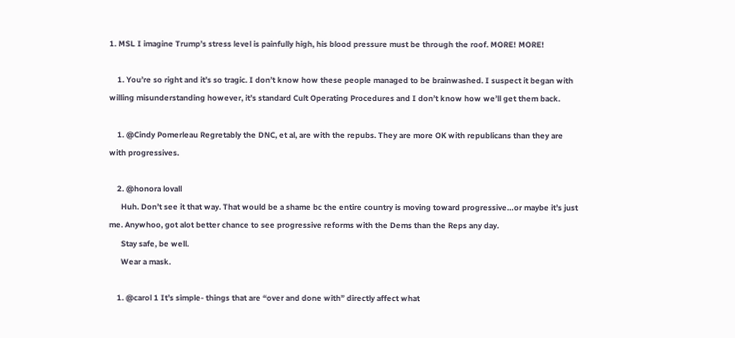1. MSL I imagine Trump’s stress level is painfully high, his blood pressure must be through the roof. MORE! MORE!

    1. You’re so right and it’s so tragic. I don’t know how these people managed to be brainwashed. I suspect it began with willing misunderstanding however, it’s standard Cult Operating Procedures and I don’t know how we’ll get them back.

    1. @Cindy Pomerleau Regretably the DNC, et al, are with the repubs. They are more OK with republicans than they are with progressives.

    2. @honora lovall
      Huh. Don’t see it that way. That would be a shame bc the entire country is moving toward progressive…or maybe it’s just me. Anywhoo, got alot better chance to see progressive reforms with the Dems than the Reps any day.
      Stay safe, be well.
      Wear a mask.

    1. @carol 1 It’s simple- things that are “over and done with” directly affect what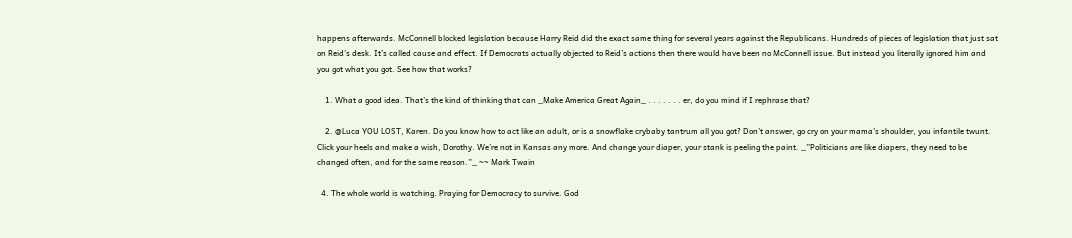happens afterwards. McConnell blocked legislation because Harry Reid did the exact same thing for several years against the Republicans. Hundreds of pieces of legislation that just sat on Reid’s desk. It’s called cause and effect. If Democrats actually objected to Reid’s actions then there would have been no McConnell issue. But instead you literally ignored him and you got what you got. See how that works?

    1. What a good idea. That’s the kind of thinking that can _Make America Great Again_ . . . . . . . er, do you mind if I rephrase that?

    2. @Luca YOU LOST, Karen. Do you know how to act like an adult, or is a snowflake crybaby tantrum all you got? Don’t answer, go cry on your mama’s shoulder, you infantile twunt. Click your heels and make a wish, Dorothy. We’re not in Kansas any more. And change your diaper, your stank is peeling the paint. _”Politicians are like diapers, they need to be changed often, and for the same reason.”_ ~~ Mark Twain

  4. The whole world is watching. Praying for Democracy to survive. God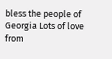bless the people of Georgia Lots of love from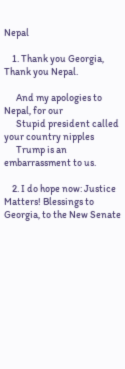Nepal

    1. Thank you Georgia, Thank you Nepal.

      And my apologies to Nepal, for our
      Stupid president called your country nipples
      Trump is an embarrassment to us.

    2. I do hope now: Justice Matters! Blessings to Georgia, to the New Senate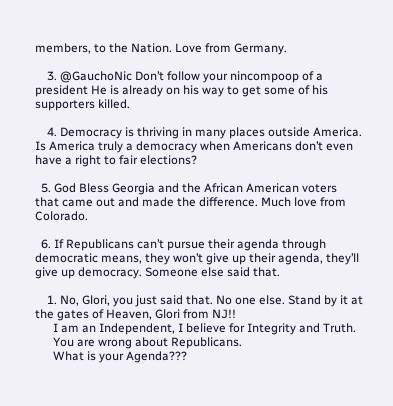members, to the Nation. Love from Germany.

    3. @GauchoNic Don’t follow your nincompoop of a president He is already on his way to get some of his supporters killed.

    4. Democracy is thriving in many places outside America. Is America truly a democracy when Americans don’t even have a right to fair elections?

  5. God Bless Georgia and the African American voters that came out and made the difference. Much love from Colorado.

  6. If Republicans can’t pursue their agenda through democratic means, they won’t give up their agenda, they’ll give up democracy. Someone else said that.

    1. No, Glori, you just said that. No one else. Stand by it at the gates of Heaven, Glori from NJ!!
      I am an Independent, I believe for Integrity and Truth.
      You are wrong about Republicans.
      What is your Agenda???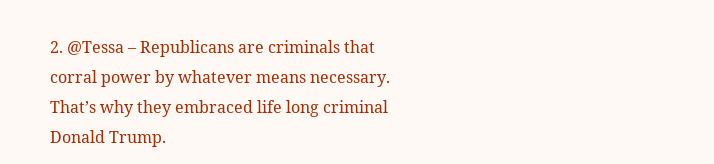2. @Tessa – Republicans are criminals that corral power by whatever means necessary. That’s why they embraced life long criminal Donald Trump.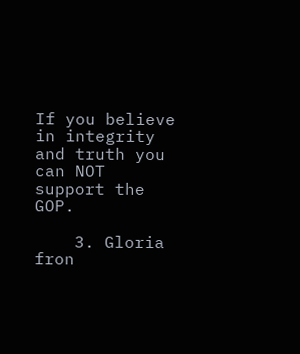If you believe in integrity and truth you can NOT support the GOP.

    3. Gloria fron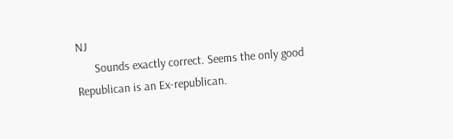NJ
      Sounds exactly correct. Seems the only good Republican is an Ex-republican.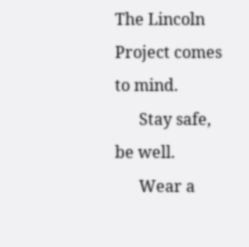The Lincoln Project comes to mind.
      Stay safe, be well.
      Wear a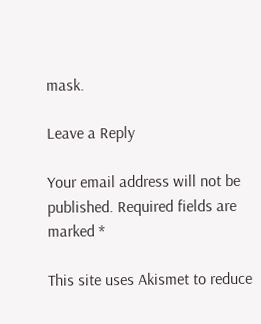mask.

Leave a Reply

Your email address will not be published. Required fields are marked *

This site uses Akismet to reduce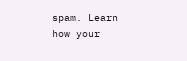spam. Learn how your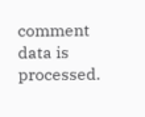comment data is processed.